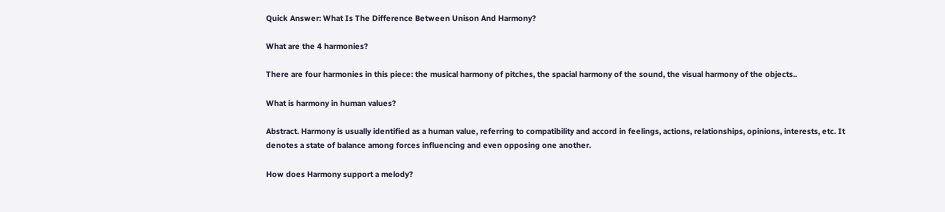Quick Answer: What Is The Difference Between Unison And Harmony?

What are the 4 harmonies?

There are four harmonies in this piece: the musical harmony of pitches, the spacial harmony of the sound, the visual harmony of the objects..

What is harmony in human values?

Abstract. Harmony is usually identified as a human value, referring to compatibility and accord in feelings, actions, relationships, opinions, interests, etc. It denotes a state of balance among forces influencing and even opposing one another.

How does Harmony support a melody?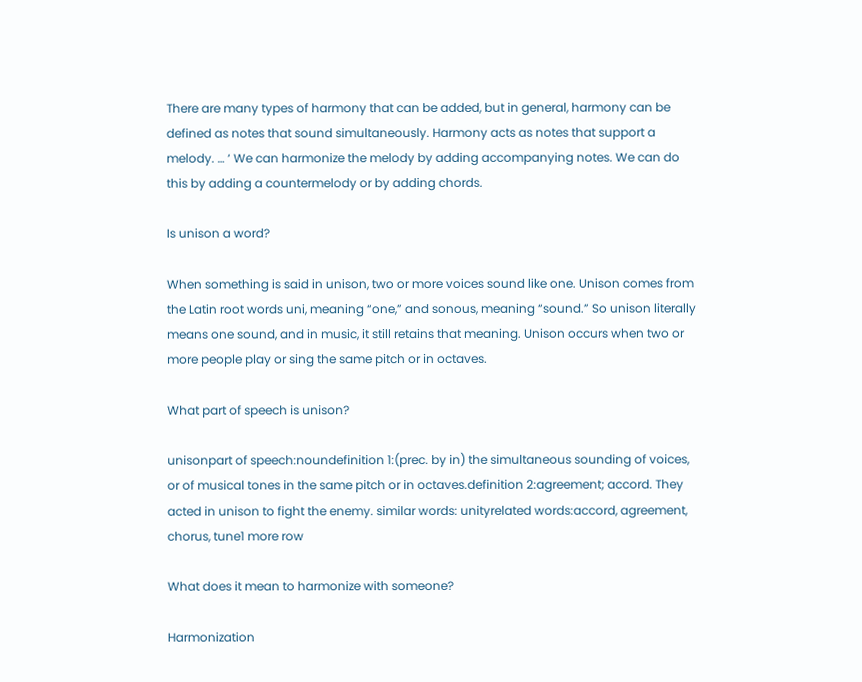There are many types of harmony that can be added, but in general, harmony can be defined as notes that sound simultaneously. Harmony acts as notes that support a melody. … ‘ We can harmonize the melody by adding accompanying notes. We can do this by adding a countermelody or by adding chords.

Is unison a word?

When something is said in unison, two or more voices sound like one. Unison comes from the Latin root words uni, meaning “one,” and sonous, meaning “sound.” So unison literally means one sound, and in music, it still retains that meaning. Unison occurs when two or more people play or sing the same pitch or in octaves.

What part of speech is unison?

unisonpart of speech:noundefinition 1:(prec. by in) the simultaneous sounding of voices, or of musical tones in the same pitch or in octaves.definition 2:agreement; accord. They acted in unison to fight the enemy. similar words: unityrelated words:accord, agreement, chorus, tune1 more row

What does it mean to harmonize with someone?

Harmonization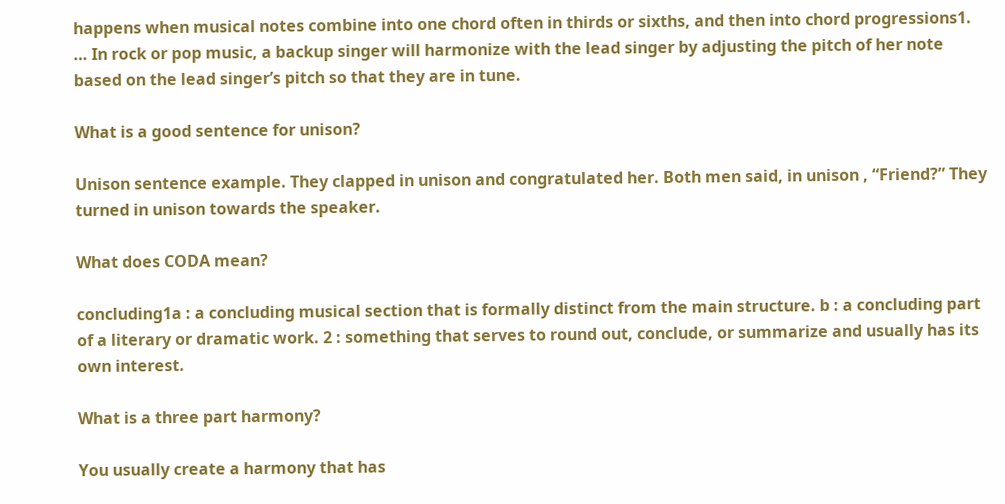happens when musical notes combine into one chord often in thirds or sixths, and then into chord progressions1. … In rock or pop music, a backup singer will harmonize with the lead singer by adjusting the pitch of her note based on the lead singer’s pitch so that they are in tune.

What is a good sentence for unison?

Unison sentence example. They clapped in unison and congratulated her. Both men said, in unison , “Friend?” They turned in unison towards the speaker.

What does CODA mean?

concluding1a : a concluding musical section that is formally distinct from the main structure. b : a concluding part of a literary or dramatic work. 2 : something that serves to round out, conclude, or summarize and usually has its own interest.

What is a three part harmony?

You usually create a harmony that has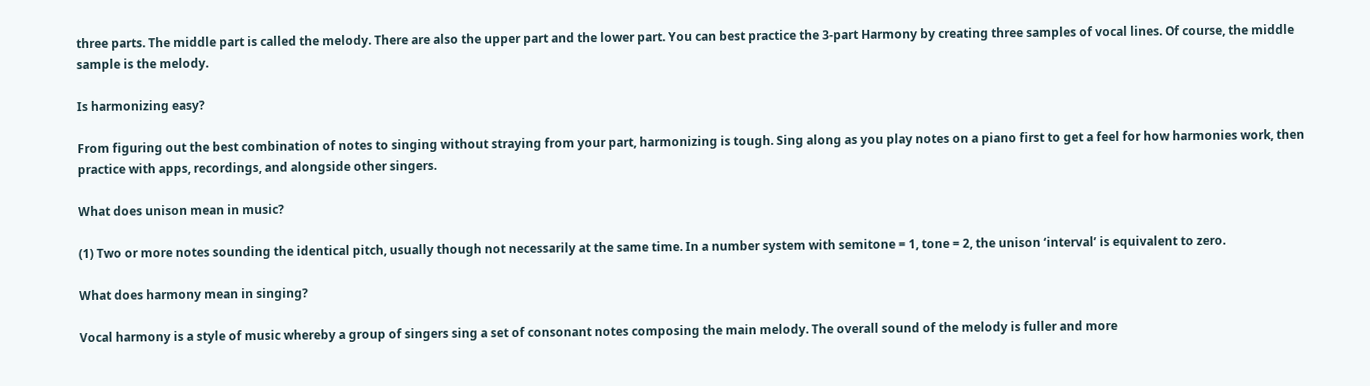three parts. The middle part is called the melody. There are also the upper part and the lower part. You can best practice the 3-part Harmony by creating three samples of vocal lines. Of course, the middle sample is the melody.

Is harmonizing easy?

From figuring out the best combination of notes to singing without straying from your part, harmonizing is tough. Sing along as you play notes on a piano first to get a feel for how harmonies work, then practice with apps, recordings, and alongside other singers.

What does unison mean in music?

(1) Two or more notes sounding the identical pitch, usually though not necessarily at the same time. In a number system with semitone = 1, tone = 2, the unison ‘interval’ is equivalent to zero.

What does harmony mean in singing?

Vocal harmony is a style of music whereby a group of singers sing a set of consonant notes composing the main melody. The overall sound of the melody is fuller and more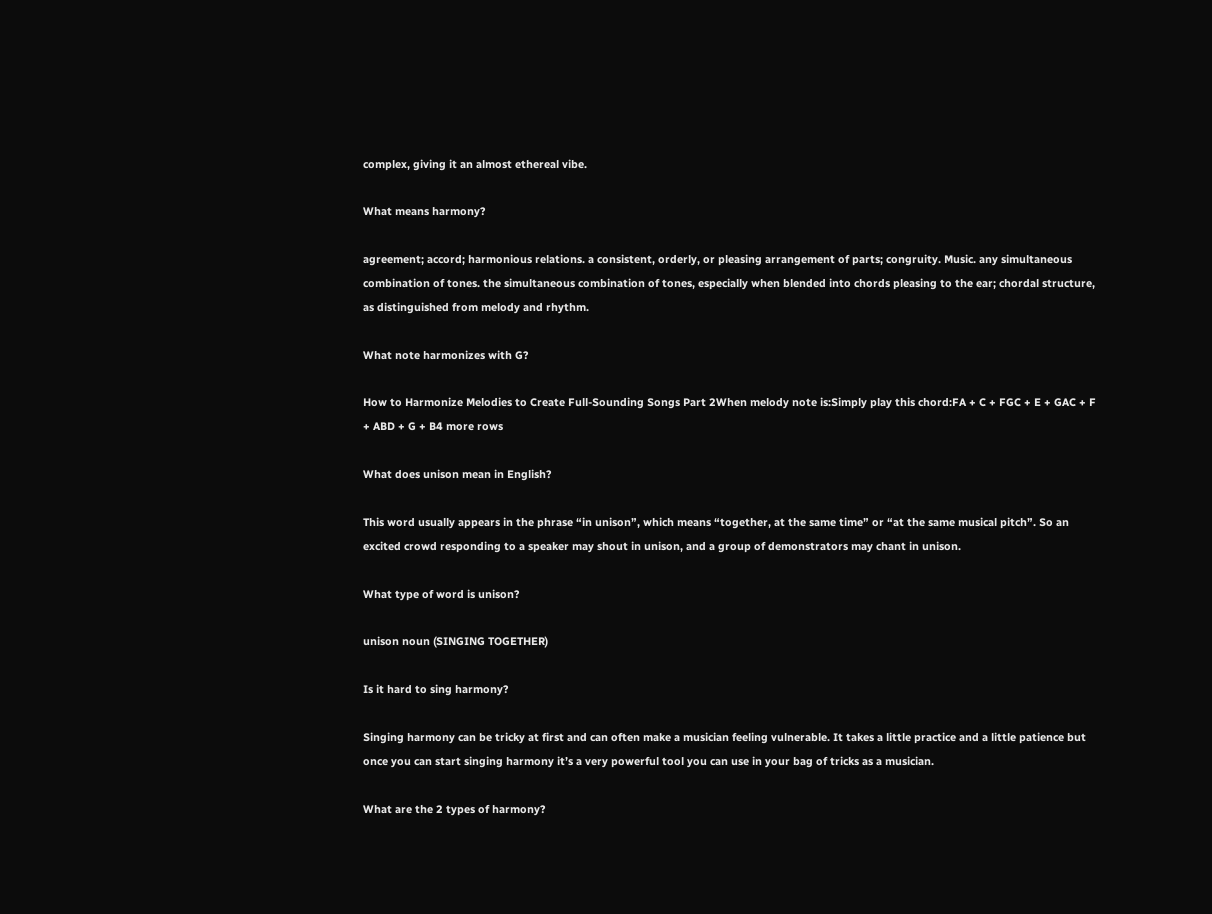complex, giving it an almost ethereal vibe.

What means harmony?

agreement; accord; harmonious relations. a consistent, orderly, or pleasing arrangement of parts; congruity. Music. any simultaneous combination of tones. the simultaneous combination of tones, especially when blended into chords pleasing to the ear; chordal structure, as distinguished from melody and rhythm.

What note harmonizes with G?

How to Harmonize Melodies to Create Full-Sounding Songs Part 2When melody note is:Simply play this chord:FA + C + FGC + E + GAC + F + ABD + G + B4 more rows

What does unison mean in English?

This word usually appears in the phrase “in unison”, which means “together, at the same time” or “at the same musical pitch”. So an excited crowd responding to a speaker may shout in unison, and a group of demonstrators may chant in unison.

What type of word is unison?

unison noun (SINGING TOGETHER)

Is it hard to sing harmony?

Singing harmony can be tricky at first and can often make a musician feeling vulnerable. It takes a little practice and a little patience but once you can start singing harmony it’s a very powerful tool you can use in your bag of tricks as a musician.

What are the 2 types of harmony?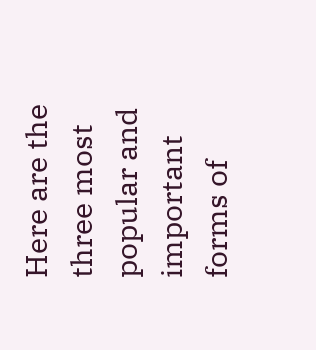Here are the three most popular and important forms of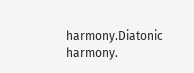harmony.Diatonic harmony.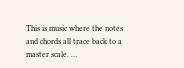This is music where the notes and chords all trace back to a master scale. …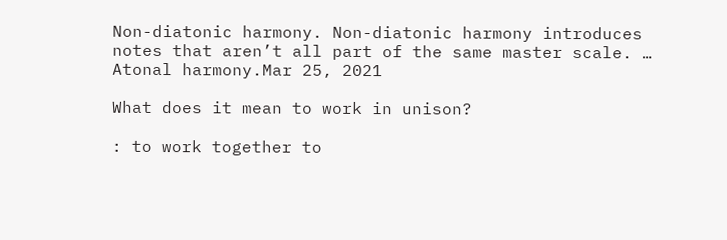Non-diatonic harmony. Non-diatonic harmony introduces notes that aren’t all part of the same master scale. … Atonal harmony.Mar 25, 2021

What does it mean to work in unison?

: to work together to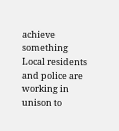achieve something Local residents and police are working in unison to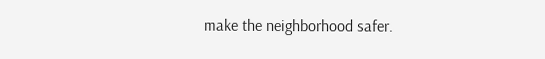make the neighborhood safer.